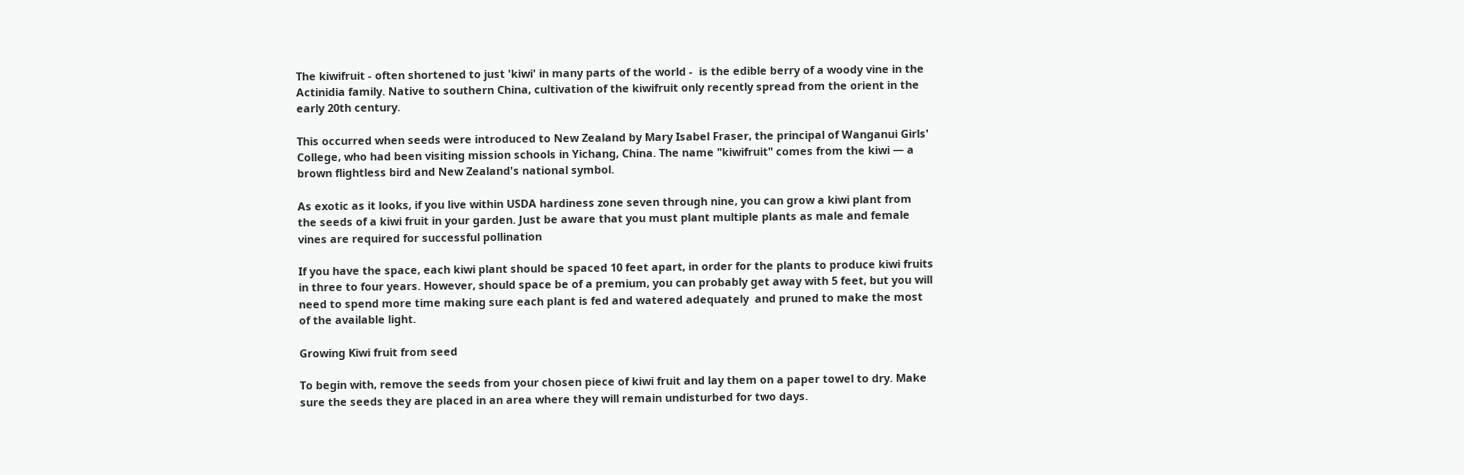The kiwifruit - often shortened to just 'kiwi' in many parts of the world -  is the edible berry of a woody vine in the Actinidia family. Native to southern China, cultivation of the kiwifruit only recently spread from the orient in the early 20th century.

This occurred when seeds were introduced to New Zealand by Mary Isabel Fraser, the principal of Wanganui Girls' College, who had been visiting mission schools in Yichang, China. The name "kiwifruit" comes from the kiwi — a brown flightless bird and New Zealand's national symbol.

As exotic as it looks, if you live within USDA hardiness zone seven through nine, you can grow a kiwi plant from the seeds of a kiwi fruit in your garden. Just be aware that you must plant multiple plants as male and female vines are required for successful pollination

If you have the space, each kiwi plant should be spaced 10 feet apart, in order for the plants to produce kiwi fruits in three to four years. However, should space be of a premium, you can probably get away with 5 feet, but you will need to spend more time making sure each plant is fed and watered adequately  and pruned to make the most of the available light.

Growing Kiwi fruit from seed

To begin with, remove the seeds from your chosen piece of kiwi fruit and lay them on a paper towel to dry. Make sure the seeds they are placed in an area where they will remain undisturbed for two days.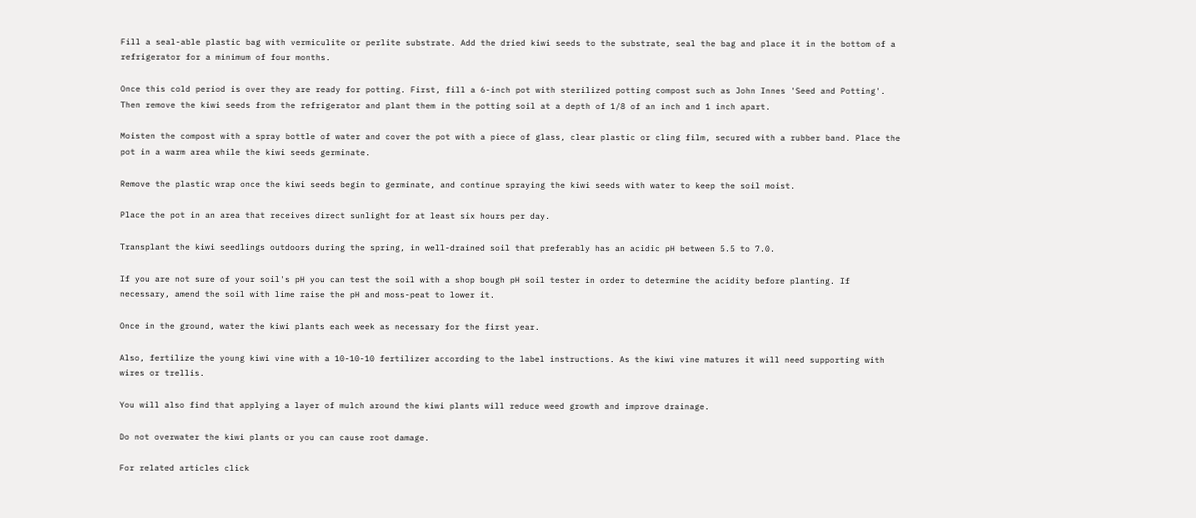Fill a seal-able plastic bag with vermiculite or perlite substrate. Add the dried kiwi seeds to the substrate, seal the bag and place it in the bottom of a refrigerator for a minimum of four months.

Once this cold period is over they are ready for potting. First, fill a 6-inch pot with sterilized potting compost such as John Innes 'Seed and Potting'. Then remove the kiwi seeds from the refrigerator and plant them in the potting soil at a depth of 1/8 of an inch and 1 inch apart.

Moisten the compost with a spray bottle of water and cover the pot with a piece of glass, clear plastic or cling film, secured with a rubber band. Place the pot in a warm area while the kiwi seeds germinate.

Remove the plastic wrap once the kiwi seeds begin to germinate, and continue spraying the kiwi seeds with water to keep the soil moist.

Place the pot in an area that receives direct sunlight for at least six hours per day.

Transplant the kiwi seedlings outdoors during the spring, in well-drained soil that preferably has an acidic pH between 5.5 to 7.0.

If you are not sure of your soil's pH you can test the soil with a shop bough pH soil tester in order to determine the acidity before planting. If necessary, amend the soil with lime raise the pH and moss-peat to lower it.

Once in the ground, water the kiwi plants each week as necessary for the first year.

Also, fertilize the young kiwi vine with a 10-10-10 fertilizer according to the label instructions. As the kiwi vine matures it will need supporting with wires or trellis.

You will also find that applying a layer of mulch around the kiwi plants will reduce weed growth and improve drainage.

Do not overwater the kiwi plants or you can cause root damage.

For related articles click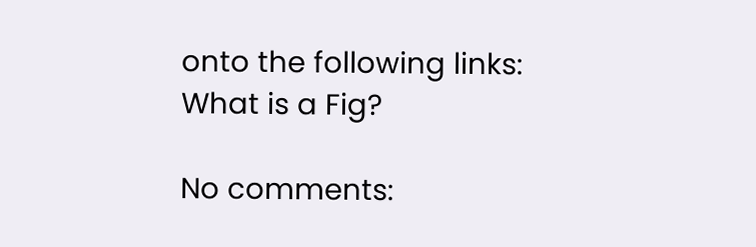onto the following links:
What is a Fig?

No comments: